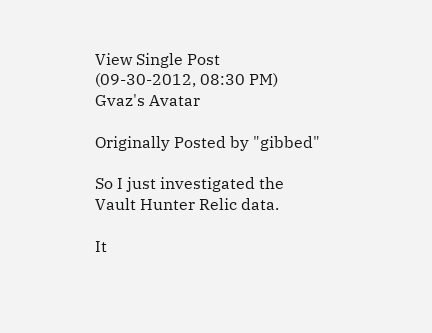View Single Post
(09-30-2012, 08:30 PM)
Gvaz's Avatar

Originally Posted by "gibbed"

So I just investigated the Vault Hunter Relic data.

It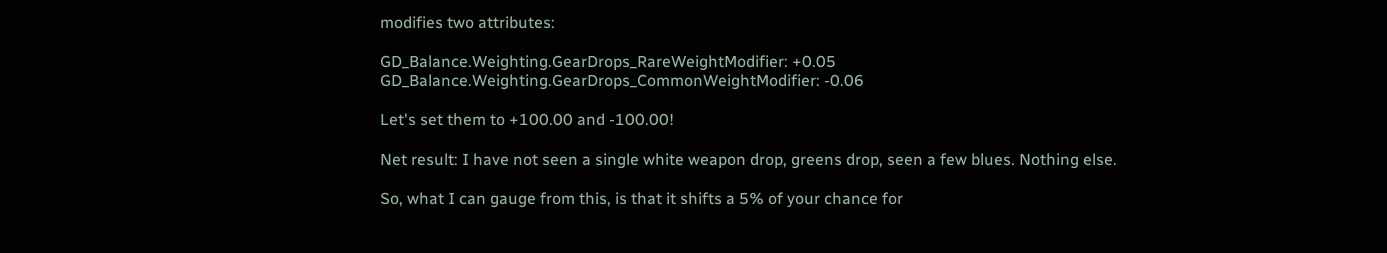modifies two attributes:

GD_Balance.Weighting.GearDrops_RareWeightModifier: +0.05
GD_Balance.Weighting.GearDrops_CommonWeightModifier: -0.06

Let's set them to +100.00 and -100.00!

Net result: I have not seen a single white weapon drop, greens drop, seen a few blues. Nothing else.

So, what I can gauge from this, is that it shifts a 5% of your chance for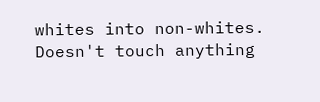whites into non-whites. Doesn't touch anything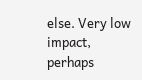else. Very low impact, perhaps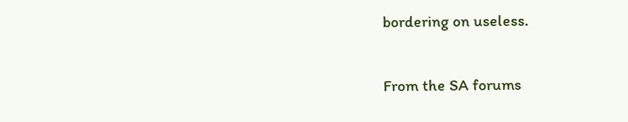bordering on useless.

From the SA forums